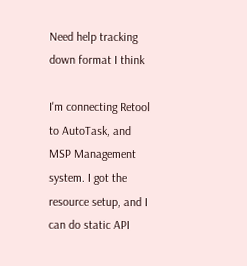Need help tracking down format I think

I'm connecting Retool to AutoTask, and MSP Management system. I got the resource setup, and I can do static API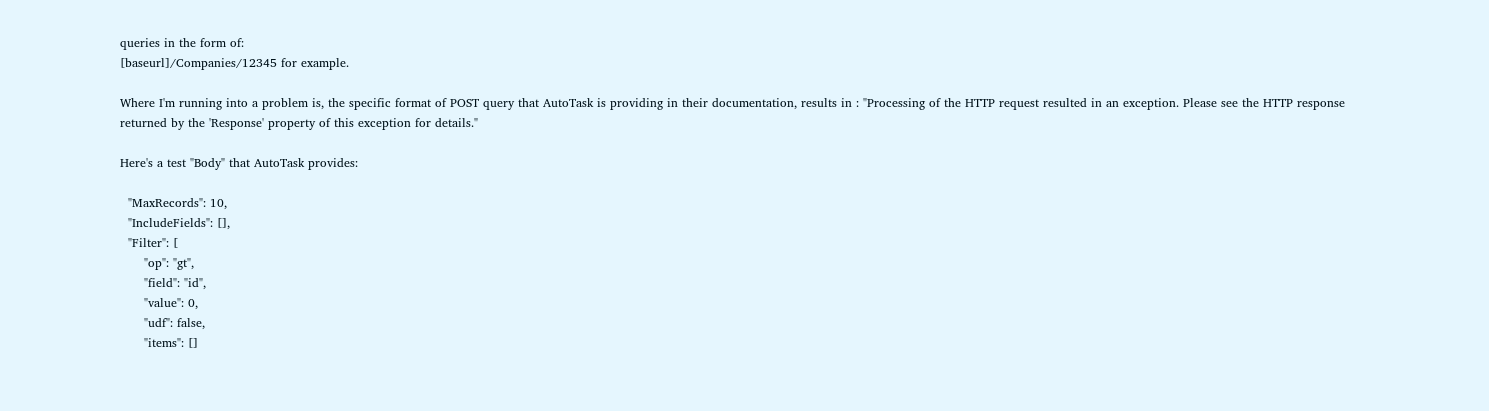queries in the form of:
[baseurl]/Companies/12345 for example.

Where I'm running into a problem is, the specific format of POST query that AutoTask is providing in their documentation, results in : "Processing of the HTTP request resulted in an exception. Please see the HTTP response returned by the 'Response' property of this exception for details."

Here's a test "Body" that AutoTask provides:

  "MaxRecords": 10,
  "IncludeFields": [],
  "Filter": [
      "op": "gt",
      "field": "id",
      "value": 0,
      "udf": false,
      "items": []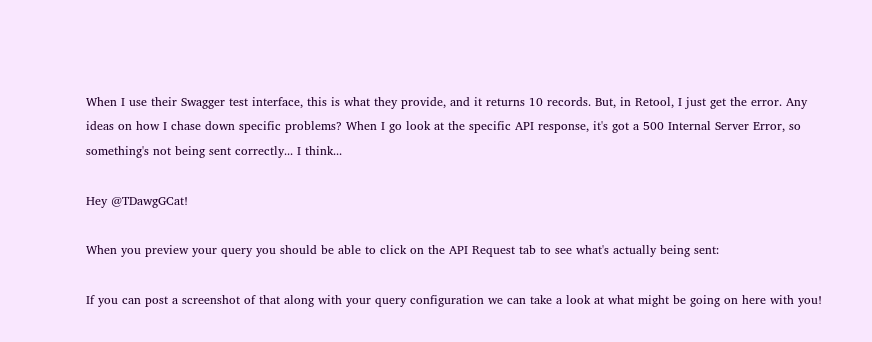When I use their Swagger test interface, this is what they provide, and it returns 10 records. But, in Retool, I just get the error. Any ideas on how I chase down specific problems? When I go look at the specific API response, it's got a 500 Internal Server Error, so something's not being sent correctly... I think...

Hey @TDawgGCat!

When you preview your query you should be able to click on the API Request tab to see what's actually being sent:

If you can post a screenshot of that along with your query configuration we can take a look at what might be going on here with you!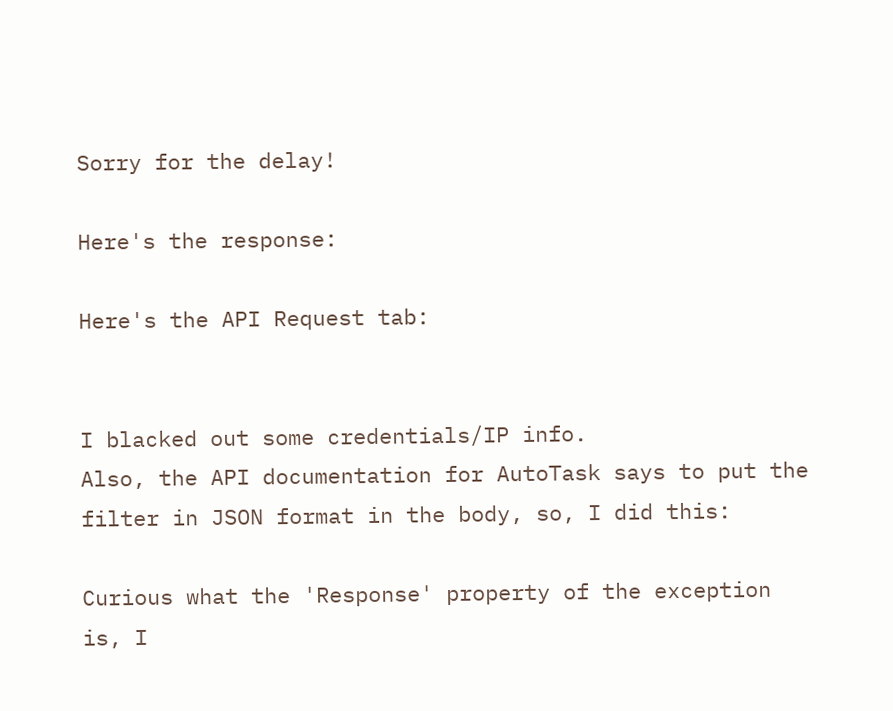Sorry for the delay!

Here's the response:

Here's the API Request tab:


I blacked out some credentials/IP info.
Also, the API documentation for AutoTask says to put the filter in JSON format in the body, so, I did this:

Curious what the 'Response' property of the exception is, I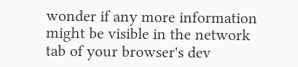wonder if any more information might be visible in the network tab of your browser's dev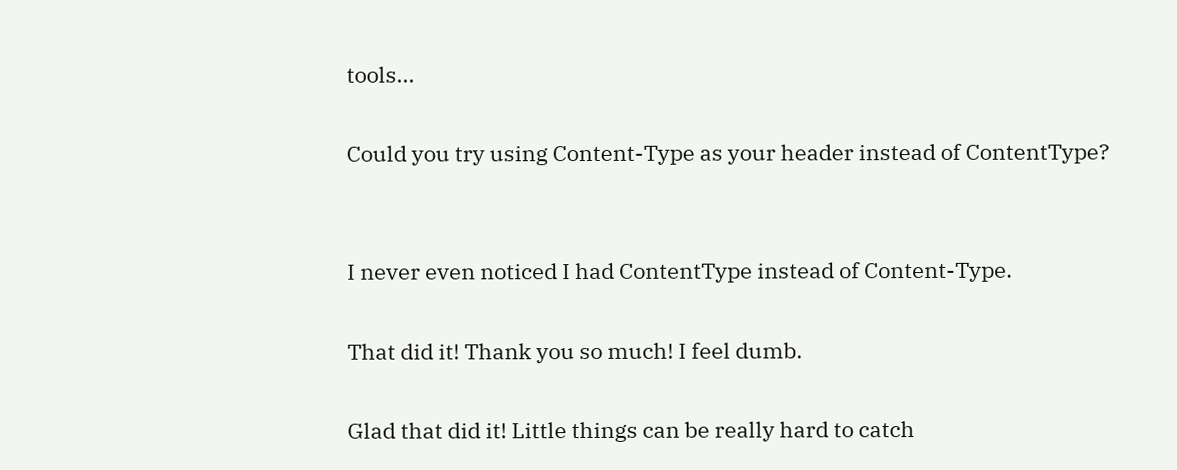tools...

Could you try using Content-Type as your header instead of ContentType?


I never even noticed I had ContentType instead of Content-Type.

That did it! Thank you so much! I feel dumb.

Glad that did it! Little things can be really hard to catch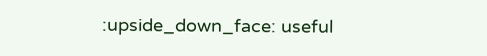:upside_down_face: useful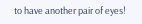to have another pair of eyes!